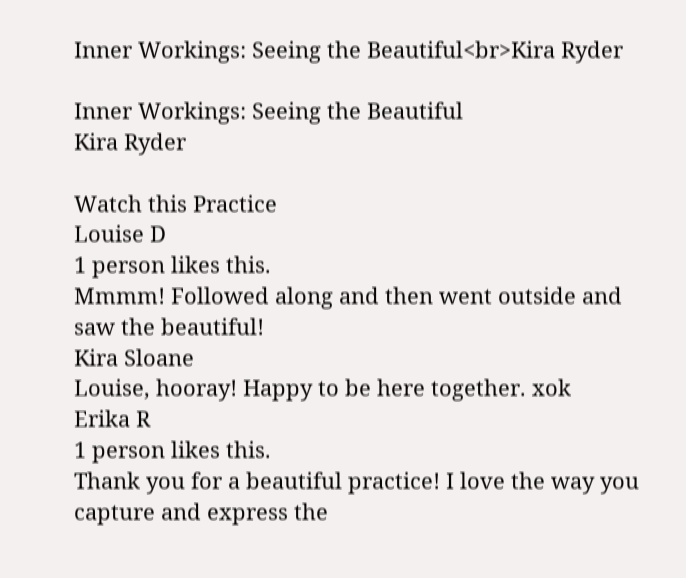Inner Workings: Seeing the Beautiful<br>Kira Ryder

Inner Workings: Seeing the Beautiful
Kira Ryder

Watch this Practice
Louise D
1 person likes this.
Mmmm! Followed along and then went outside and saw the beautiful!
Kira Sloane
Louise, hooray! Happy to be here together. xok
Erika R
1 person likes this.
Thank you for a beautiful practice! I love the way you capture and express the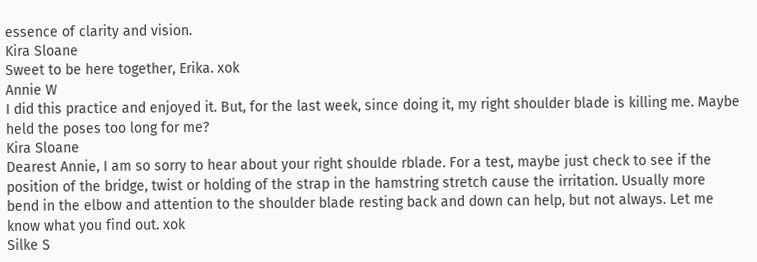essence of clarity and vision.
Kira Sloane
Sweet to be here together, Erika. xok
Annie W
I did this practice and enjoyed it. But, for the last week, since doing it, my right shoulder blade is killing me. Maybe held the poses too long for me?
Kira Sloane
Dearest Annie, I am so sorry to hear about your right shoulde rblade. For a test, maybe just check to see if the position of the bridge, twist or holding of the strap in the hamstring stretch cause the irritation. Usually more bend in the elbow and attention to the shoulder blade resting back and down can help, but not always. Let me know what you find out. xok
Silke S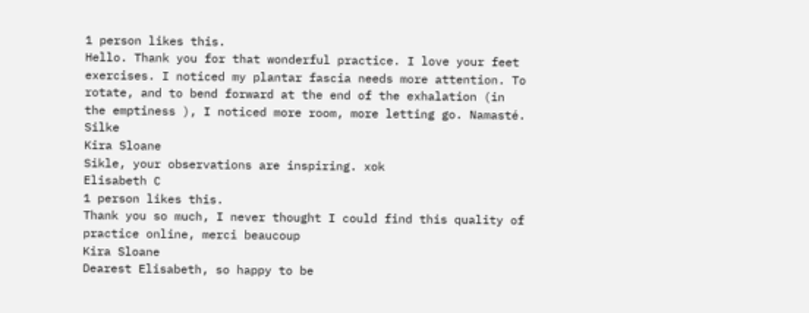1 person likes this.
Hello. Thank you for that wonderful practice. I love your feet exercises. I noticed my plantar fascia needs more attention. To rotate, and to bend forward at the end of the exhalation (in the emptiness ), I noticed more room, more letting go. Namasté. Silke
Kira Sloane
Sikle, your observations are inspiring. xok
Elisabeth C
1 person likes this.
Thank you so much, I never thought I could find this quality of practice online, merci beaucoup
Kira Sloane
Dearest Elisabeth, so happy to be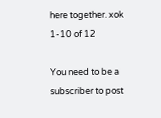here together. xok
1-10 of 12

You need to be a subscriber to post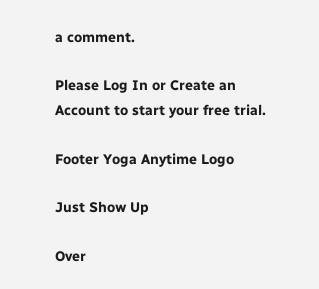a comment.

Please Log In or Create an Account to start your free trial.

Footer Yoga Anytime Logo

Just Show Up

Over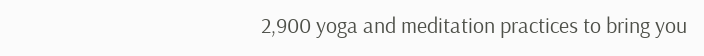2,900 yoga and meditation practices to bring you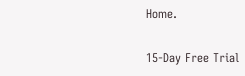Home.

15-Day Free Trial